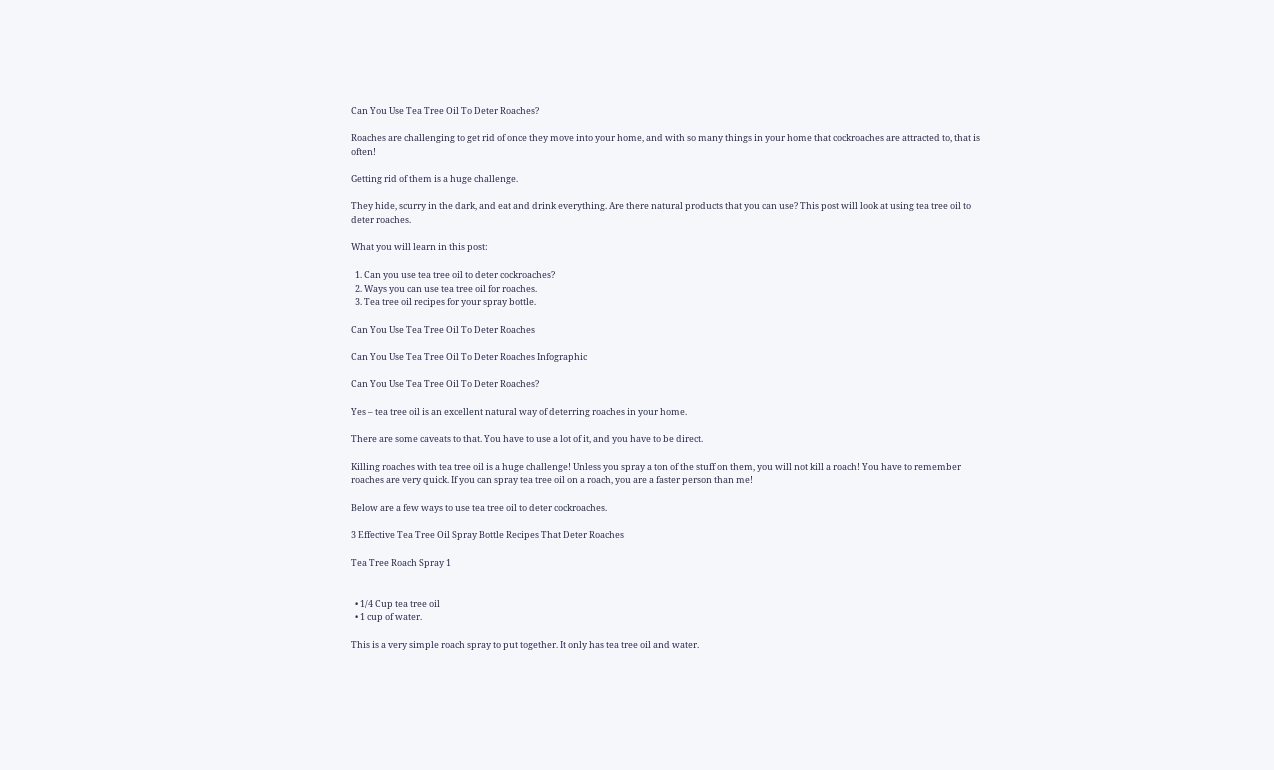Can You Use Tea Tree Oil To Deter Roaches?

Roaches are challenging to get rid of once they move into your home, and with so many things in your home that cockroaches are attracted to, that is often!

Getting rid of them is a huge challenge.

They hide, scurry in the dark, and eat and drink everything. Are there natural products that you can use? This post will look at using tea tree oil to deter roaches.

What you will learn in this post:

  1. Can you use tea tree oil to deter cockroaches?
  2. Ways you can use tea tree oil for roaches.
  3. Tea tree oil recipes for your spray bottle.

Can You Use Tea Tree Oil To Deter Roaches

Can You Use Tea Tree Oil To Deter Roaches Infographic

Can You Use Tea Tree Oil To Deter Roaches?

Yes – tea tree oil is an excellent natural way of deterring roaches in your home.

There are some caveats to that. You have to use a lot of it, and you have to be direct.

Killing roaches with tea tree oil is a huge challenge! Unless you spray a ton of the stuff on them, you will not kill a roach! You have to remember roaches are very quick. If you can spray tea tree oil on a roach, you are a faster person than me!

Below are a few ways to use tea tree oil to deter cockroaches.

3 Effective Tea Tree Oil Spray Bottle Recipes That Deter Roaches

Tea Tree Roach Spray 1


  • 1/4 Cup tea tree oil
  • 1 cup of water.

This is a very simple roach spray to put together. It only has tea tree oil and water.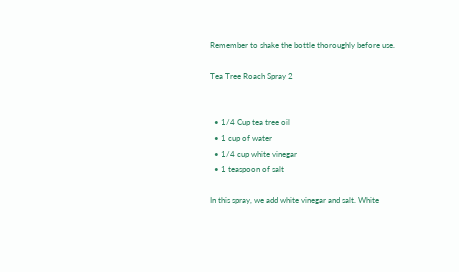Remember to shake the bottle thoroughly before use.

Tea Tree Roach Spray 2


  • 1/4 Cup tea tree oil
  • 1 cup of water
  • 1/4 cup white vinegar
  • 1 teaspoon of salt

In this spray, we add white vinegar and salt. White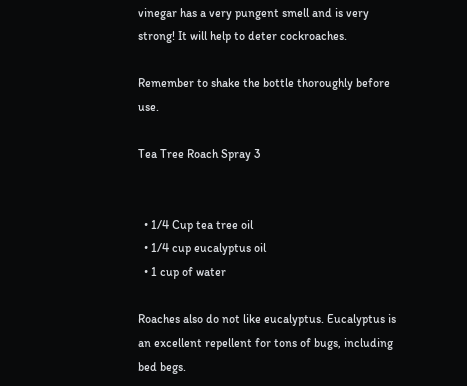vinegar has a very pungent smell and is very strong! It will help to deter cockroaches.

Remember to shake the bottle thoroughly before use.

Tea Tree Roach Spray 3


  • 1/4 Cup tea tree oil
  • 1/4 cup eucalyptus oil
  • 1 cup of water

Roaches also do not like eucalyptus. Eucalyptus is an excellent repellent for tons of bugs, including bed begs.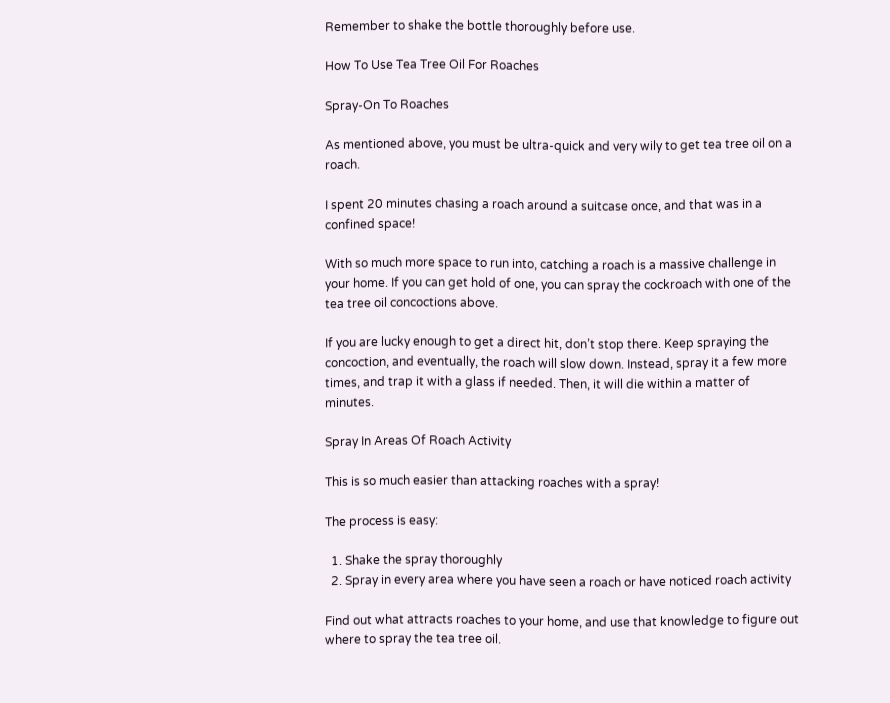Remember to shake the bottle thoroughly before use.

How To Use Tea Tree Oil For Roaches

Spray-On To Roaches

As mentioned above, you must be ultra-quick and very wily to get tea tree oil on a roach.

I spent 20 minutes chasing a roach around a suitcase once, and that was in a confined space!

With so much more space to run into, catching a roach is a massive challenge in your home. If you can get hold of one, you can spray the cockroach with one of the tea tree oil concoctions above.

If you are lucky enough to get a direct hit, don’t stop there. Keep spraying the concoction, and eventually, the roach will slow down. Instead, spray it a few more times, and trap it with a glass if needed. Then, it will die within a matter of minutes.

Spray In Areas Of Roach Activity

This is so much easier than attacking roaches with a spray!

The process is easy:

  1. Shake the spray thoroughly
  2. Spray in every area where you have seen a roach or have noticed roach activity

Find out what attracts roaches to your home, and use that knowledge to figure out where to spray the tea tree oil.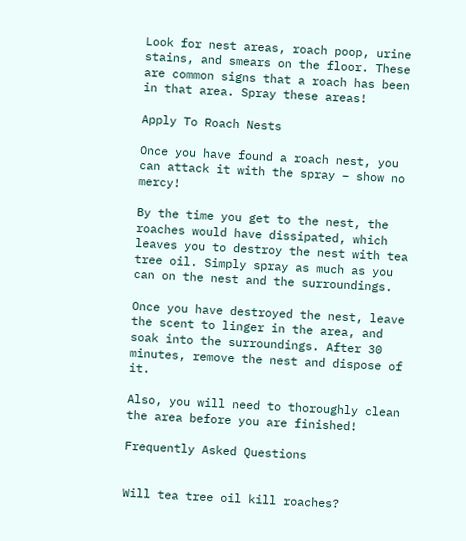Look for nest areas, roach poop, urine stains, and smears on the floor. These are common signs that a roach has been in that area. Spray these areas!

Apply To Roach Nests

Once you have found a roach nest, you can attack it with the spray – show no mercy!

By the time you get to the nest, the roaches would have dissipated, which leaves you to destroy the nest with tea tree oil. Simply spray as much as you can on the nest and the surroundings.

Once you have destroyed the nest, leave the scent to linger in the area, and soak into the surroundings. After 30 minutes, remove the nest and dispose of it.

Also, you will need to thoroughly clean the area before you are finished!

Frequently Asked Questions


Will tea tree oil kill roaches?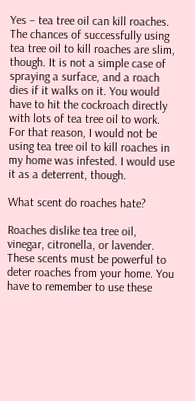Yes – tea tree oil can kill roaches. The chances of successfully using tea tree oil to kill roaches are slim, though. It is not a simple case of spraying a surface, and a roach dies if it walks on it. You would have to hit the cockroach directly with lots of tea tree oil to work. For that reason, I would not be using tea tree oil to kill roaches in my home was infested. I would use it as a deterrent, though.

What scent do roaches hate?

Roaches dislike tea tree oil, vinegar, citronella, or lavender. These scents must be powerful to deter roaches from your home. You have to remember to use these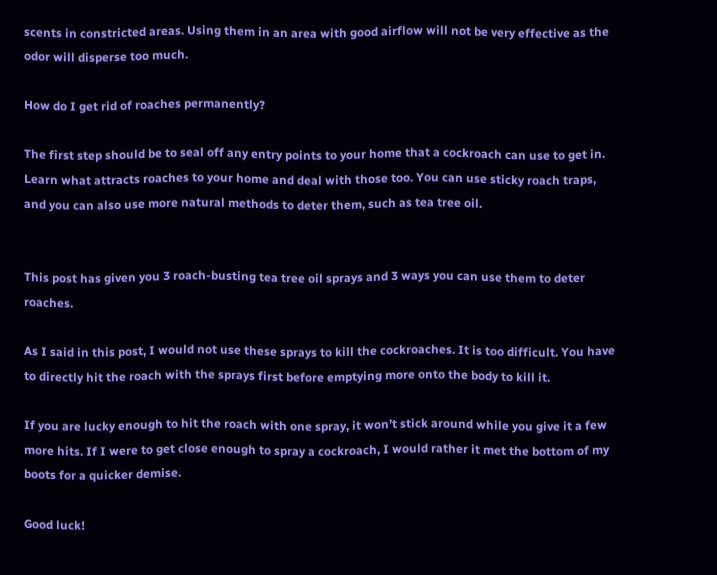scents in constricted areas. Using them in an area with good airflow will not be very effective as the odor will disperse too much.

How do I get rid of roaches permanently?

The first step should be to seal off any entry points to your home that a cockroach can use to get in. Learn what attracts roaches to your home and deal with those too. You can use sticky roach traps, and you can also use more natural methods to deter them, such as tea tree oil.


This post has given you 3 roach-busting tea tree oil sprays and 3 ways you can use them to deter roaches.

As I said in this post, I would not use these sprays to kill the cockroaches. It is too difficult. You have to directly hit the roach with the sprays first before emptying more onto the body to kill it.

If you are lucky enough to hit the roach with one spray, it won’t stick around while you give it a few more hits. If I were to get close enough to spray a cockroach, I would rather it met the bottom of my boots for a quicker demise.

Good luck!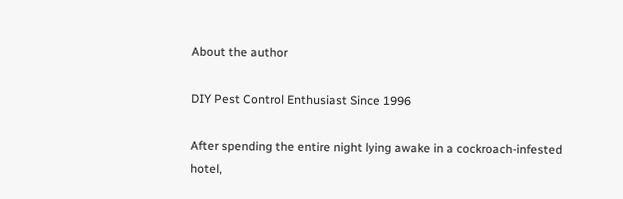About the author

DIY Pest Control Enthusiast Since 1996

After spending the entire night lying awake in a cockroach-infested hotel,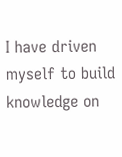I have driven myself to build knowledge on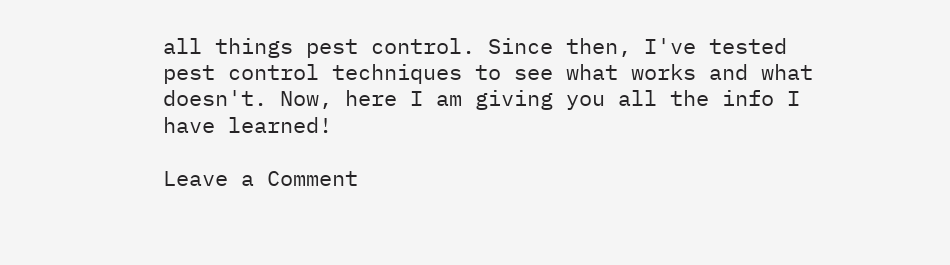all things pest control. Since then, I've tested pest control techniques to see what works and what doesn't. Now, here I am giving you all the info I have learned!

Leave a Comment